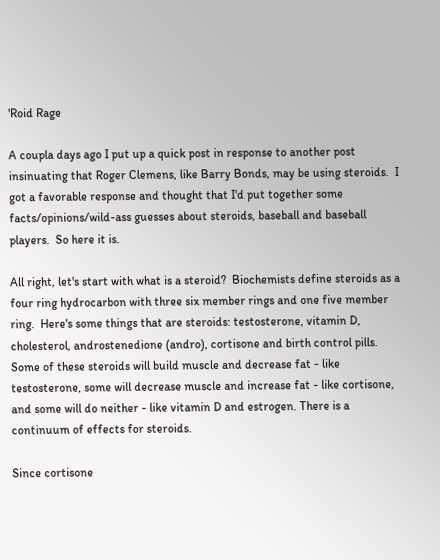'Roid Rage

A coupla days ago I put up a quick post in response to another post insinuating that Roger Clemens, like Barry Bonds, may be using steroids.  I got a favorable response and thought that I'd put together some facts/opinions/wild-ass guesses about steroids, baseball and baseball players.  So here it is.

All right, let's start with what is a steroid?  Biochemists define steroids as a four ring hydrocarbon with three six member rings and one five member ring.  Here's some things that are steroids: testosterone, vitamin D, cholesterol, androstenedione (andro), cortisone and birth control pills. Some of these steroids will build muscle and decrease fat - like testosterone, some will decrease muscle and increase fat - like cortisone, and some will do neither - like vitamin D and estrogen. There is a continuum of effects for steroids.

Since cortisone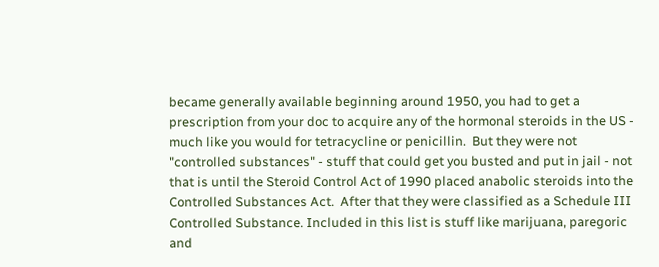became generally available beginning around 1950, you had to get a prescription from your doc to acquire any of the hormonal steroids in the US - much like you would for tetracycline or penicillin.  But they were not "controlled substances" - stuff that could get you busted and put in jail - not that is until the Steroid Control Act of 1990 placed anabolic steroids into the Controlled Substances Act.  After that they were classified as a Schedule III Controlled Substance. Included in this list is stuff like marijuana, paregoric and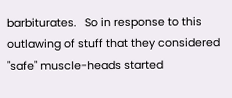barbiturates.   So in response to this outlawing of stuff that they considered "safe" muscle-heads started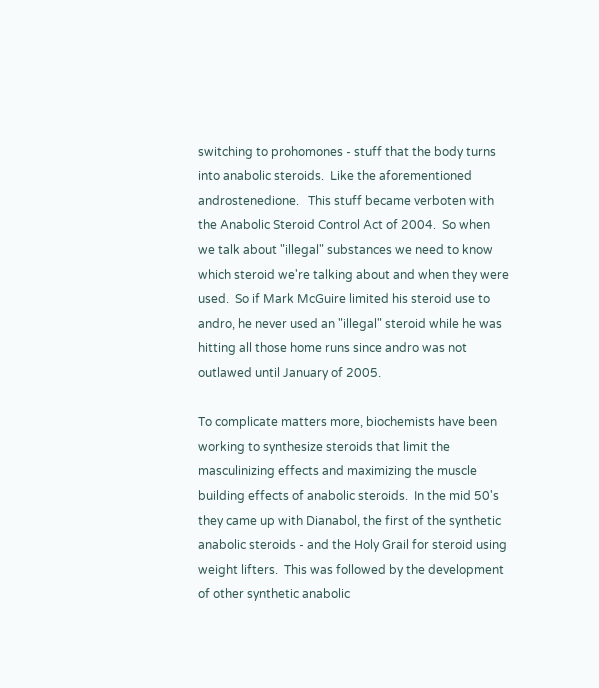switching to prohomones - stuff that the body turns into anabolic steroids.  Like the aforementioned androstenedione.   This stuff became verboten with the Anabolic Steroid Control Act of 2004.  So when we talk about "illegal" substances we need to know which steroid we're talking about and when they were used.  So if Mark McGuire limited his steroid use to andro, he never used an "illegal" steroid while he was hitting all those home runs since andro was not outlawed until January of 2005.

To complicate matters more, biochemists have been working to synthesize steroids that limit the masculinizing effects and maximizing the muscle building effects of anabolic steroids.  In the mid 50's they came up with Dianabol, the first of the synthetic anabolic steroids - and the Holy Grail for steroid using weight lifters.  This was followed by the development of other synthetic anabolic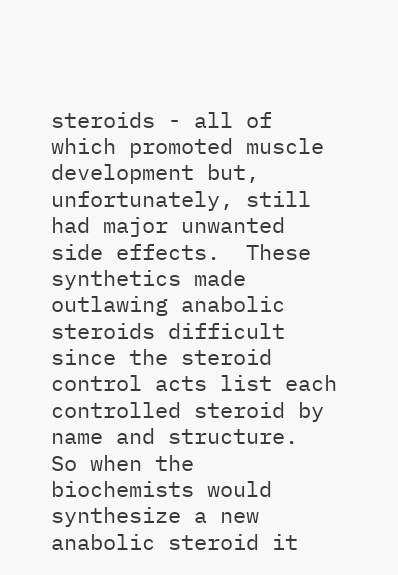steroids - all of which promoted muscle development but, unfortunately, still had major unwanted side effects.  These synthetics made outlawing anabolic steroids difficult since the steroid control acts list each controlled steroid by name and structure.  So when the biochemists would synthesize a new anabolic steroid it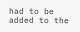had to be added to the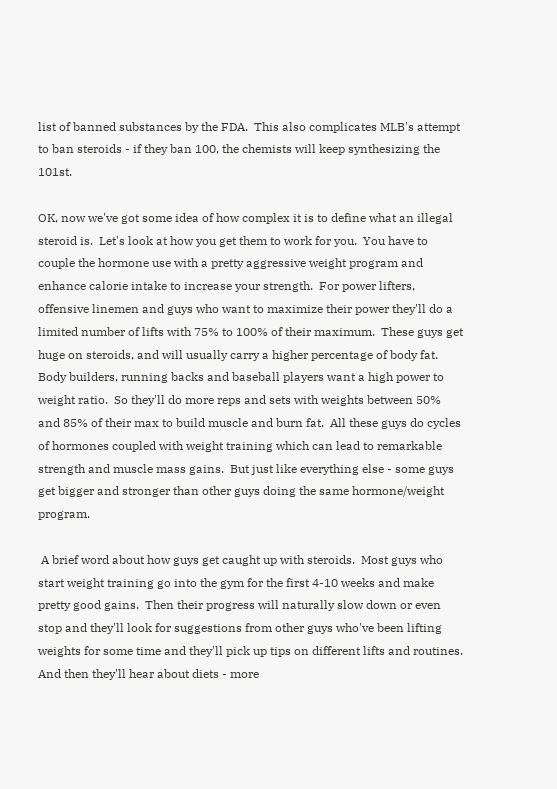list of banned substances by the FDA.  This also complicates MLB's attempt to ban steroids - if they ban 100, the chemists will keep synthesizing the 101st.

OK, now we've got some idea of how complex it is to define what an illegal steroid is.  Let's look at how you get them to work for you.  You have to couple the hormone use with a pretty aggressive weight program and enhance calorie intake to increase your strength.  For power lifters, offensive linemen and guys who want to maximize their power they'll do a limited number of lifts with 75% to 100% of their maximum.  These guys get huge on steroids, and will usually carry a higher percentage of body fat.  Body builders, running backs and baseball players want a high power to weight ratio.  So they'll do more reps and sets with weights between 50% and 85% of their max to build muscle and burn fat.  All these guys do cycles of hormones coupled with weight training which can lead to remarkable strength and muscle mass gains.  But just like everything else - some guys get bigger and stronger than other guys doing the same hormone/weight program.

 A brief word about how guys get caught up with steroids.  Most guys who start weight training go into the gym for the first 4-10 weeks and make pretty good gains.  Then their progress will naturally slow down or even stop and they'll look for suggestions from other guys who've been lifting weights for some time and they'll pick up tips on different lifts and routines.  And then they'll hear about diets - more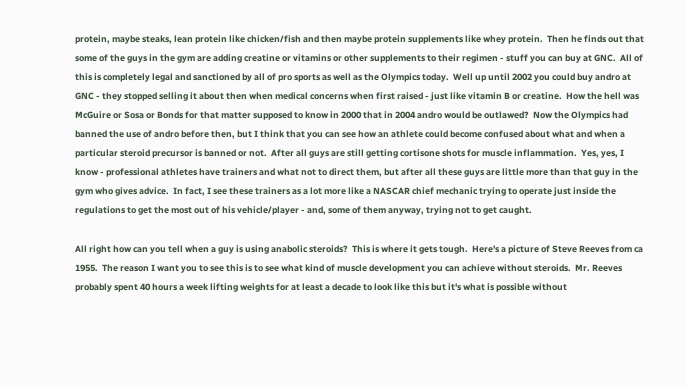protein, maybe steaks, lean protein like chicken/fish and then maybe protein supplements like whey protein.  Then he finds out that some of the guys in the gym are adding creatine or vitamins or other supplements to their regimen - stuff you can buy at GNC.  All of this is completely legal and sanctioned by all of pro sports as well as the Olympics today.  Well up until 2002 you could buy andro at GNC - they stopped selling it about then when medical concerns when first raised - just like vitamin B or creatine.  How the hell was McGuire or Sosa or Bonds for that matter supposed to know in 2000 that in 2004 andro would be outlawed?  Now the Olympics had banned the use of andro before then, but I think that you can see how an athlete could become confused about what and when a particular steroid precursor is banned or not.  After all guys are still getting cortisone shots for muscle inflammation.  Yes, yes, I know - professional athletes have trainers and what not to direct them, but after all these guys are little more than that guy in the gym who gives advice.  In fact, I see these trainers as a lot more like a NASCAR chief mechanic trying to operate just inside the regulations to get the most out of his vehicle/player - and, some of them anyway, trying not to get caught.

All right how can you tell when a guy is using anabolic steroids?  This is where it gets tough.  Here's a picture of Steve Reeves from ca 1955.  The reason I want you to see this is to see what kind of muscle development you can achieve without steroids.  Mr. Reeves probably spent 40 hours a week lifting weights for at least a decade to look like this but it's what is possible without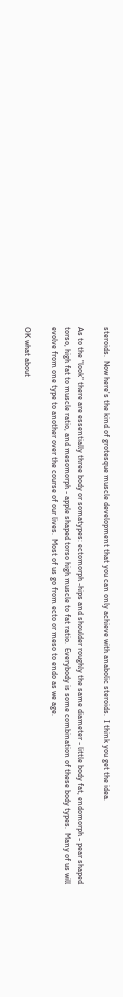steroids.  Now here's the kind of grotesque muscle development that you can only achieve with anabolic steroids.  I think you get the idea.

As to the "look" there are essentially three body or somatypes: ectomorph -hips and shoulder roughly the same diameter - little body fat, endomorph - pear shaped torso, high fat to muscle ratio, and mesomorph - apple shaped torso high muscle to fat ratio.  Everybody is some combination of these body types.  Many of us will evolve from one type to another over the course of our lives.  Most of us go from ecto or meso to endo as we age.

OK what about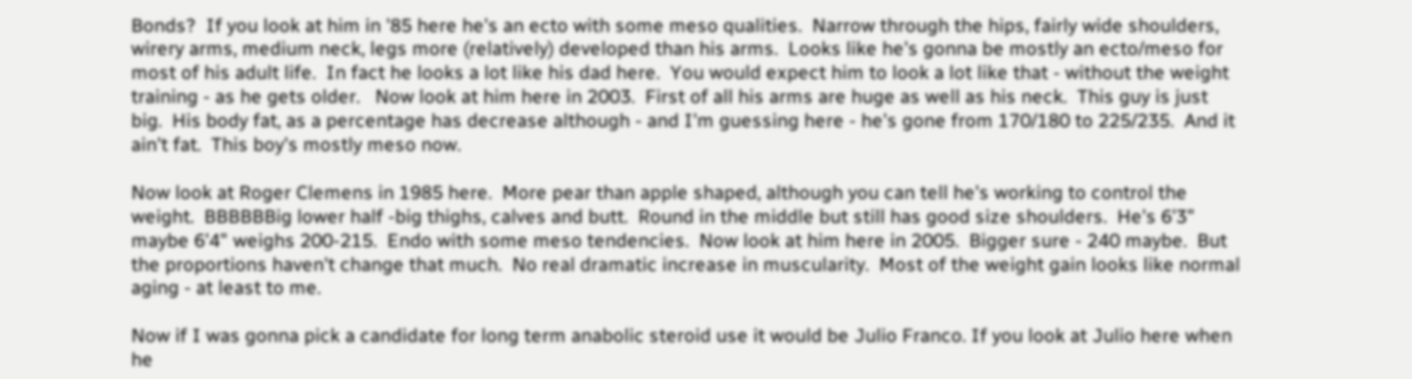Bonds?  If you look at him in '85 here he's an ecto with some meso qualities.  Narrow through the hips, fairly wide shoulders, wirery arms, medium neck, legs more (relatively) developed than his arms.  Looks like he's gonna be mostly an ecto/meso for most of his adult life.  In fact he looks a lot like his dad here.  You would expect him to look a lot like that - without the weight training - as he gets older.   Now look at him here in 2003.  First of all his arms are huge as well as his neck.  This guy is just big.  His body fat, as a percentage has decrease although - and I'm guessing here - he's gone from 170/180 to 225/235.  And it ain't fat.  This boy's mostly meso now.

Now look at Roger Clemens in 1985 here.  More pear than apple shaped, although you can tell he's working to control the weight.  BBBBBBig lower half -big thighs, calves and butt.  Round in the middle but still has good size shoulders.  He's 6'3" maybe 6'4" weighs 200-215.  Endo with some meso tendencies.  Now look at him here in 2005.  Bigger sure - 240 maybe.  But the proportions haven't change that much.  No real dramatic increase in muscularity.  Most of the weight gain looks like normal aging - at least to me.

Now if I was gonna pick a candidate for long term anabolic steroid use it would be Julio Franco. If you look at Julio here when he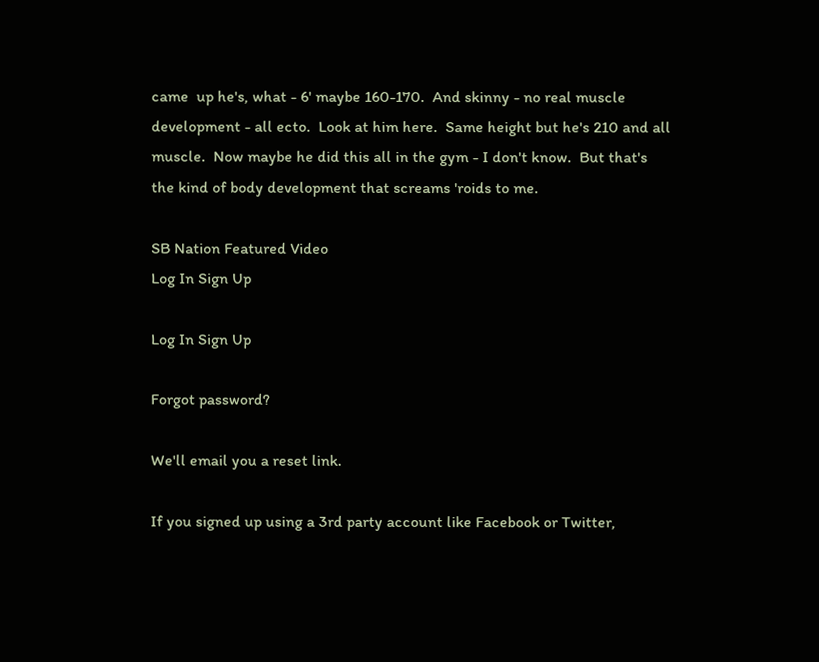came  up he's, what - 6' maybe 160-170.  And skinny - no real muscle development - all ecto.  Look at him here.  Same height but he's 210 and all muscle.  Now maybe he did this all in the gym - I don't know.  But that's the kind of body development that screams 'roids to me.

SB Nation Featured Video
Log In Sign Up

Log In Sign Up

Forgot password?

We'll email you a reset link.

If you signed up using a 3rd party account like Facebook or Twitter,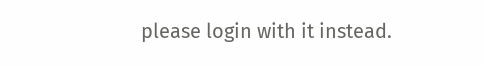please login with it instead.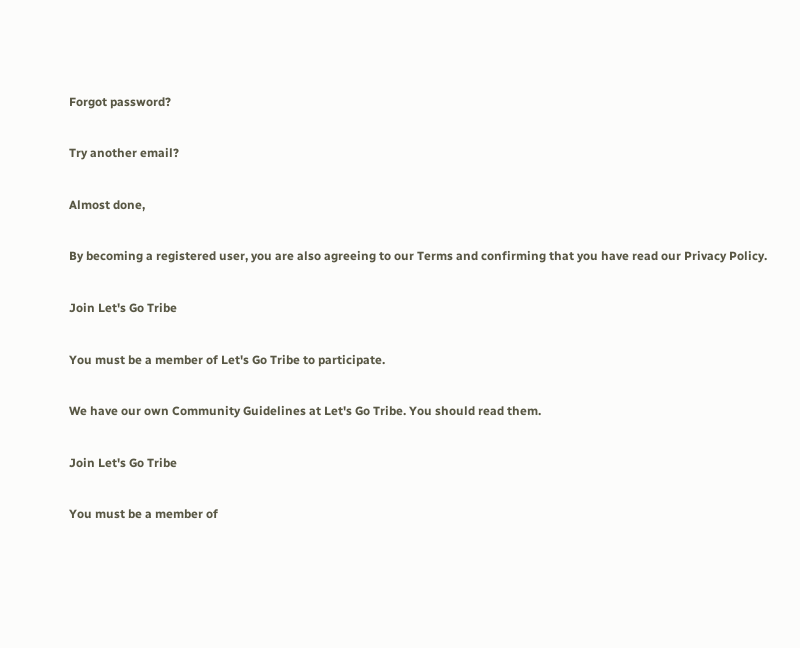Forgot password?

Try another email?

Almost done,

By becoming a registered user, you are also agreeing to our Terms and confirming that you have read our Privacy Policy.

Join Let's Go Tribe

You must be a member of Let's Go Tribe to participate.

We have our own Community Guidelines at Let's Go Tribe. You should read them.

Join Let's Go Tribe

You must be a member of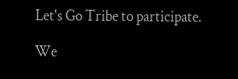Let's Go Tribe to participate.

We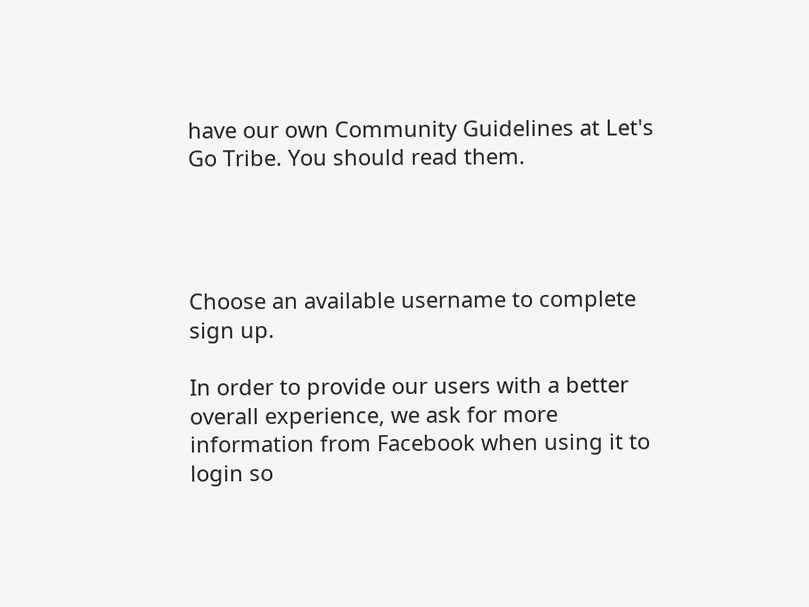have our own Community Guidelines at Let's Go Tribe. You should read them.




Choose an available username to complete sign up.

In order to provide our users with a better overall experience, we ask for more information from Facebook when using it to login so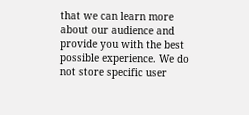that we can learn more about our audience and provide you with the best possible experience. We do not store specific user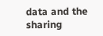data and the sharing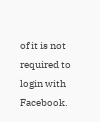of it is not required to login with Facebook.